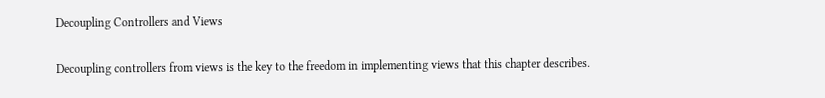Decoupling Controllers and Views

Decoupling controllers from views is the key to the freedom in implementing views that this chapter describes.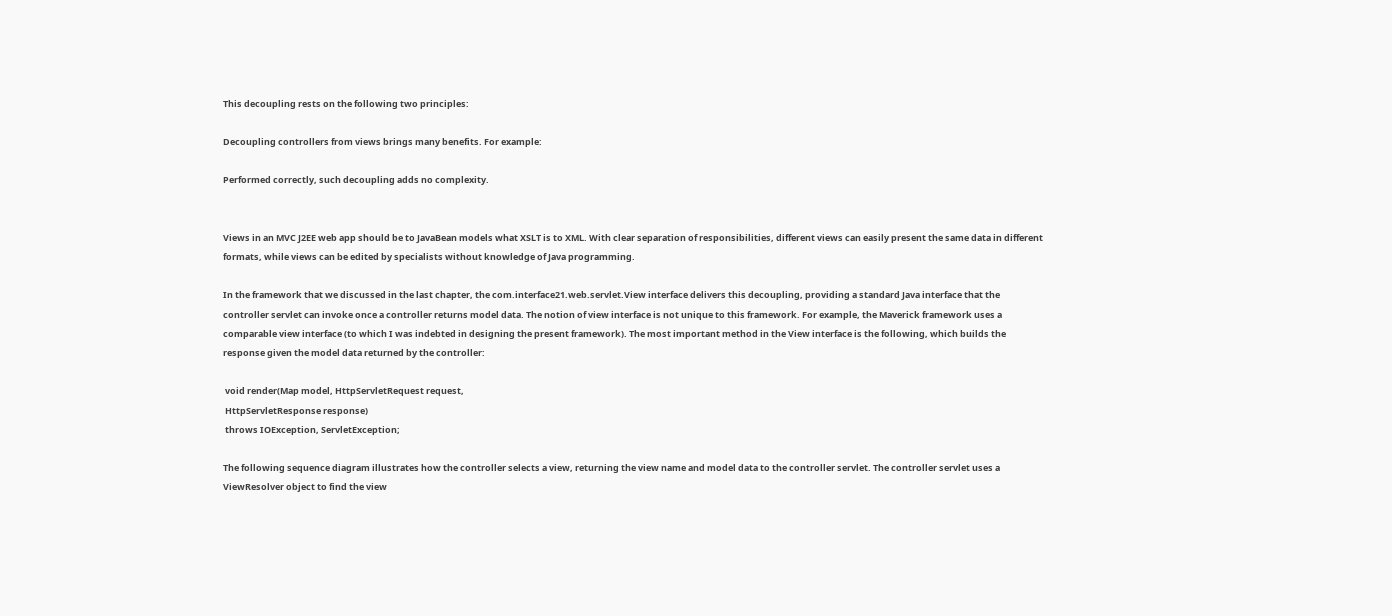This decoupling rests on the following two principles:

Decoupling controllers from views brings many benefits. For example:

Performed correctly, such decoupling adds no complexity.


Views in an MVC J2EE web app should be to JavaBean models what XSLT is to XML. With clear separation of responsibilities, different views can easily present the same data in different formats, while views can be edited by specialists without knowledge of Java programming.

In the framework that we discussed in the last chapter, the com.interface21.web.servlet.View interface delivers this decoupling, providing a standard Java interface that the controller servlet can invoke once a controller returns model data. The notion of view interface is not unique to this framework. For example, the Maverick framework uses a comparable view interface (to which I was indebted in designing the present framework). The most important method in the View interface is the following, which builds the response given the model data returned by the controller:

 void render(Map model, HttpServletRequest request,
 HttpServletResponse response)
 throws IOException, ServletException;

The following sequence diagram illustrates how the controller selects a view, returning the view name and model data to the controller servlet. The controller servlet uses a ViewResolver object to find the view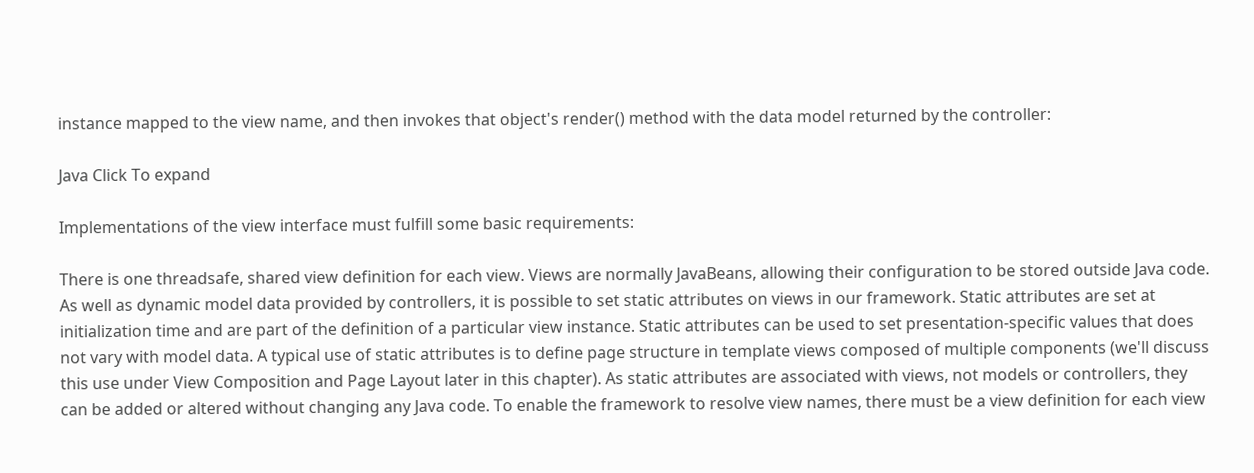instance mapped to the view name, and then invokes that object's render() method with the data model returned by the controller:

Java Click To expand

Implementations of the view interface must fulfill some basic requirements:

There is one threadsafe, shared view definition for each view. Views are normally JavaBeans, allowing their configuration to be stored outside Java code. As well as dynamic model data provided by controllers, it is possible to set static attributes on views in our framework. Static attributes are set at initialization time and are part of the definition of a particular view instance. Static attributes can be used to set presentation-specific values that does not vary with model data. A typical use of static attributes is to define page structure in template views composed of multiple components (we'll discuss this use under View Composition and Page Layout later in this chapter). As static attributes are associated with views, not models or controllers, they can be added or altered without changing any Java code. To enable the framework to resolve view names, there must be a view definition for each view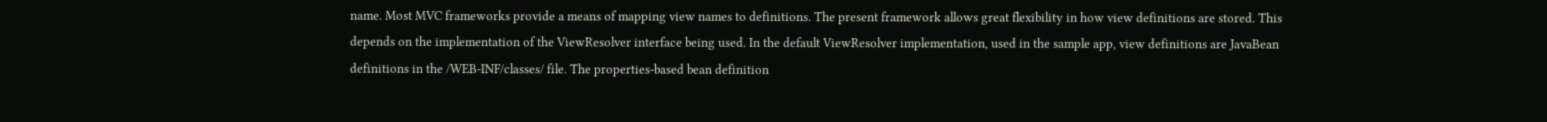name. Most MVC frameworks provide a means of mapping view names to definitions. The present framework allows great flexibility in how view definitions are stored. This depends on the implementation of the ViewResolver interface being used. In the default ViewResolver implementation, used in the sample app, view definitions are JavaBean definitions in the /WEB-INF/classes/ file. The properties-based bean definition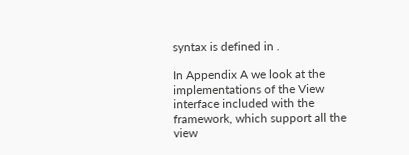syntax is defined in .

In Appendix A we look at the implementations of the View interface included with the framework, which support all the view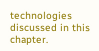technologies discussed in this chapter.